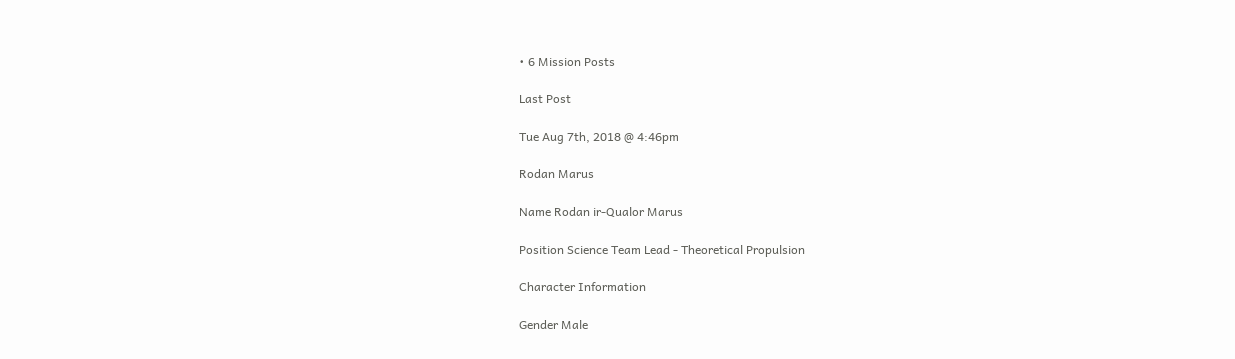• 6 Mission Posts

Last Post

Tue Aug 7th, 2018 @ 4:46pm

Rodan Marus

Name Rodan ir-Qualor Marus

Position Science Team Lead - Theoretical Propulsion

Character Information

Gender Male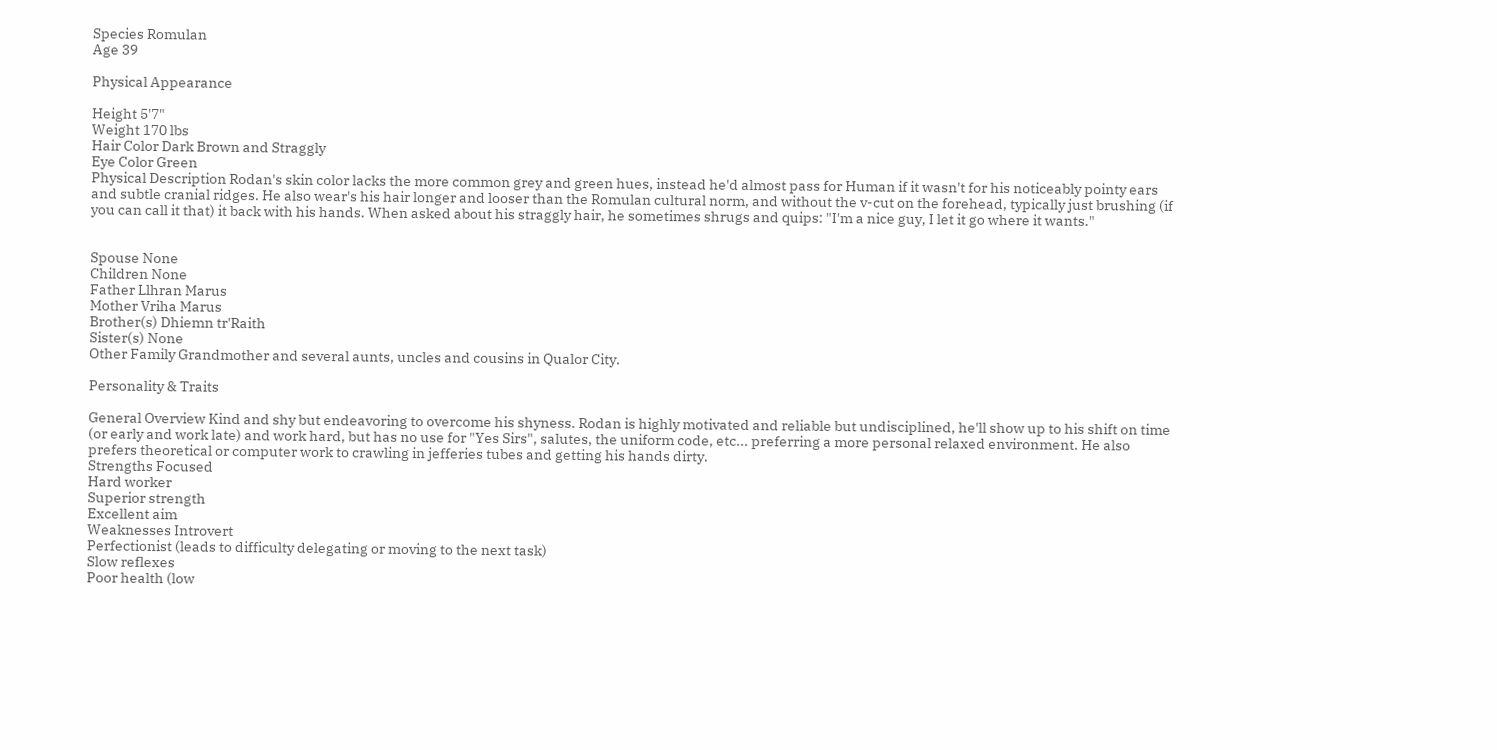Species Romulan
Age 39

Physical Appearance

Height 5'7"
Weight 170 lbs
Hair Color Dark Brown and Straggly
Eye Color Green
Physical Description Rodan's skin color lacks the more common grey and green hues, instead he'd almost pass for Human if it wasn't for his noticeably pointy ears and subtle cranial ridges. He also wear's his hair longer and looser than the Romulan cultural norm, and without the v-cut on the forehead, typically just brushing (if you can call it that) it back with his hands. When asked about his straggly hair, he sometimes shrugs and quips: "I'm a nice guy, I let it go where it wants."


Spouse None
Children None
Father Llhran Marus
Mother Vriha Marus
Brother(s) Dhiemn tr'Raith
Sister(s) None
Other Family Grandmother and several aunts, uncles and cousins in Qualor City.

Personality & Traits

General Overview Kind and shy but endeavoring to overcome his shyness. Rodan is highly motivated and reliable but undisciplined, he'll show up to his shift on time (or early and work late) and work hard, but has no use for "Yes Sirs", salutes, the uniform code, etc... preferring a more personal relaxed environment. He also prefers theoretical or computer work to crawling in jefferies tubes and getting his hands dirty.
Strengths Focused
Hard worker
Superior strength
Excellent aim
Weaknesses Introvert
Perfectionist (leads to difficulty delegating or moving to the next task)
Slow reflexes
Poor health (low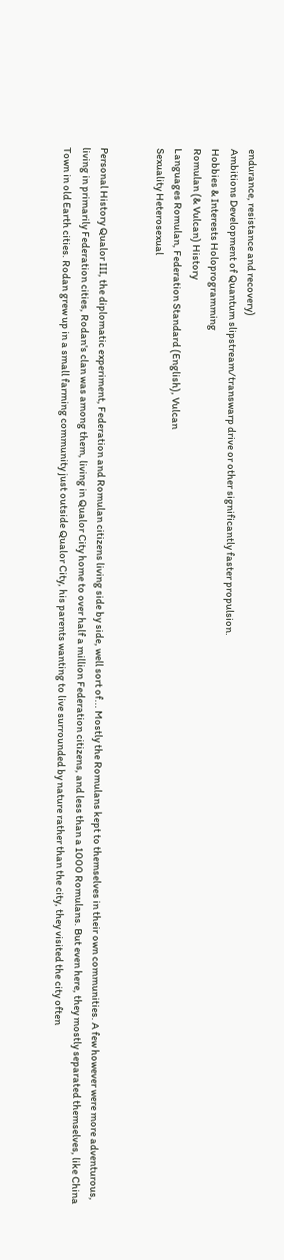endurance, resistance and recovery)
Ambitions Development of Quantum slipstream/transwarp drive or other significantly faster propulsion.
Hobbies & Interests Holoprogramming
Romulan (& Vulcan) History
Languages Romulan, Federation Standard (English), Vulcan
Sexuality Heterosexual


Personal History Qualor III, the diplomatic experiment, Federation and Romulan citizens living side by side, well sort of... Mostly the Romulans kept to themselves in their own communities. A few however were more adventurous, living in primarily Federation cities, Rodan's clan was among them, living in Qualor City home to over half a million Federation citizens, and less than a 1000 Romulans. But even here, they mostly separated themselves, like China Town in old Earth cities. Rodan grew up in a small farming community just outside Qualor City, his parents wanting to live surrounded by nature rather than the city, they visited the city often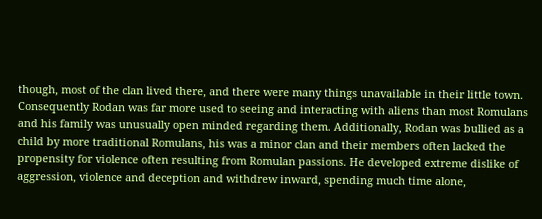though, most of the clan lived there, and there were many things unavailable in their little town. Consequently Rodan was far more used to seeing and interacting with aliens than most Romulans and his family was unusually open minded regarding them. Additionally, Rodan was bullied as a child by more traditional Romulans, his was a minor clan and their members often lacked the propensity for violence often resulting from Romulan passions. He developed extreme dislike of aggression, violence and deception and withdrew inward, spending much time alone,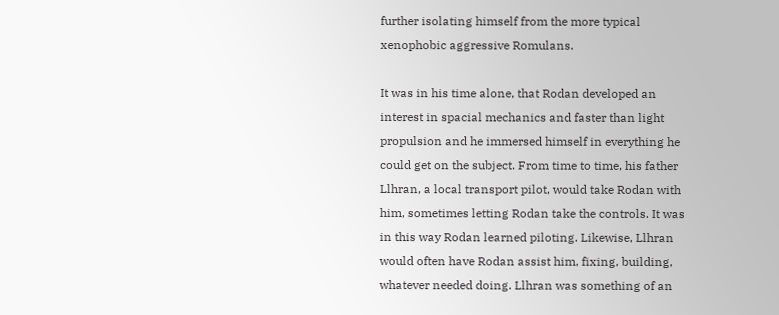further isolating himself from the more typical xenophobic aggressive Romulans.

It was in his time alone, that Rodan developed an interest in spacial mechanics and faster than light propulsion and he immersed himself in everything he could get on the subject. From time to time, his father Llhran, a local transport pilot, would take Rodan with him, sometimes letting Rodan take the controls. It was in this way Rodan learned piloting. Likewise, Llhran would often have Rodan assist him, fixing, building, whatever needed doing. Llhran was something of an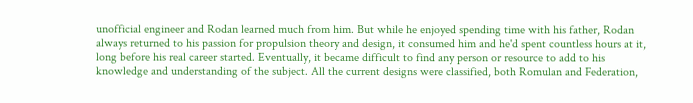unofficial engineer and Rodan learned much from him. But while he enjoyed spending time with his father, Rodan always returned to his passion for propulsion theory and design, it consumed him and he'd spent countless hours at it, long before his real career started. Eventually, it became difficult to find any person or resource to add to his knowledge and understanding of the subject. All the current designs were classified, both Romulan and Federation,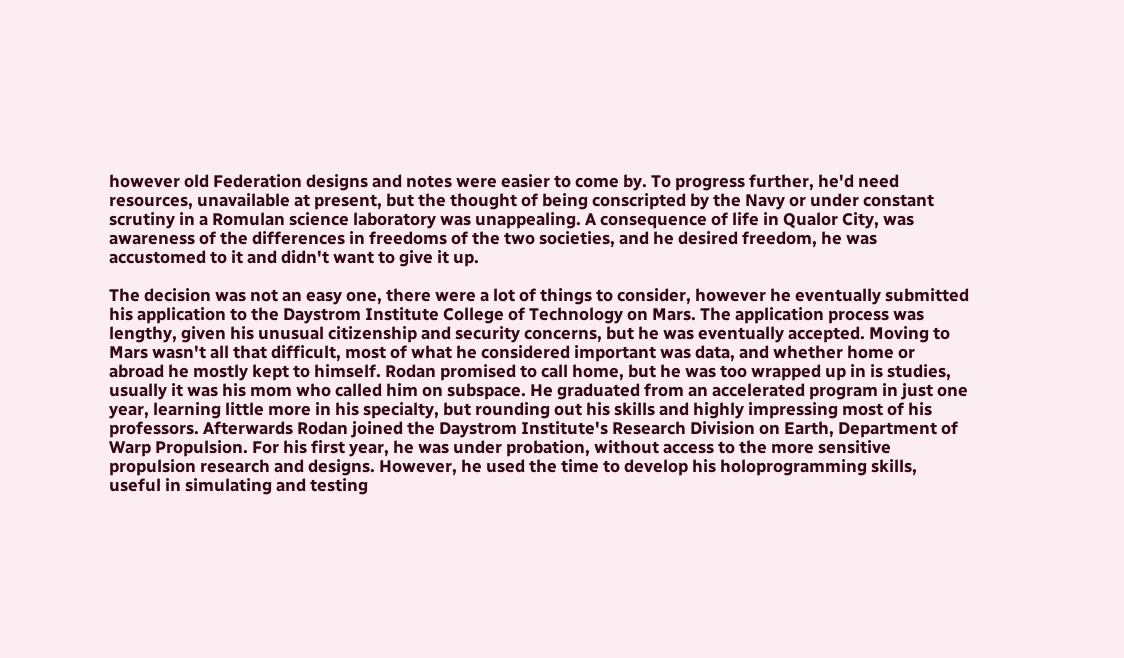however old Federation designs and notes were easier to come by. To progress further, he'd need resources, unavailable at present, but the thought of being conscripted by the Navy or under constant scrutiny in a Romulan science laboratory was unappealing. A consequence of life in Qualor City, was awareness of the differences in freedoms of the two societies, and he desired freedom, he was accustomed to it and didn't want to give it up.

The decision was not an easy one, there were a lot of things to consider, however he eventually submitted his application to the Daystrom Institute College of Technology on Mars. The application process was lengthy, given his unusual citizenship and security concerns, but he was eventually accepted. Moving to Mars wasn't all that difficult, most of what he considered important was data, and whether home or abroad he mostly kept to himself. Rodan promised to call home, but he was too wrapped up in is studies, usually it was his mom who called him on subspace. He graduated from an accelerated program in just one year, learning little more in his specialty, but rounding out his skills and highly impressing most of his professors. Afterwards Rodan joined the Daystrom Institute's Research Division on Earth, Department of Warp Propulsion. For his first year, he was under probation, without access to the more sensitive propulsion research and designs. However, he used the time to develop his holoprogramming skills, useful in simulating and testing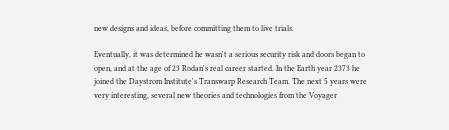new designs and ideas, before committing them to live trials.

Eventually, it was determined he wasn't a serious security risk and doors began to open, and at the age of 23 Rodan's real career started. In the Earth year 2373 he joined the Daystrom Institute's Transwarp Research Team. The next 5 years were very interesting, several new theories and technologies from the Voyager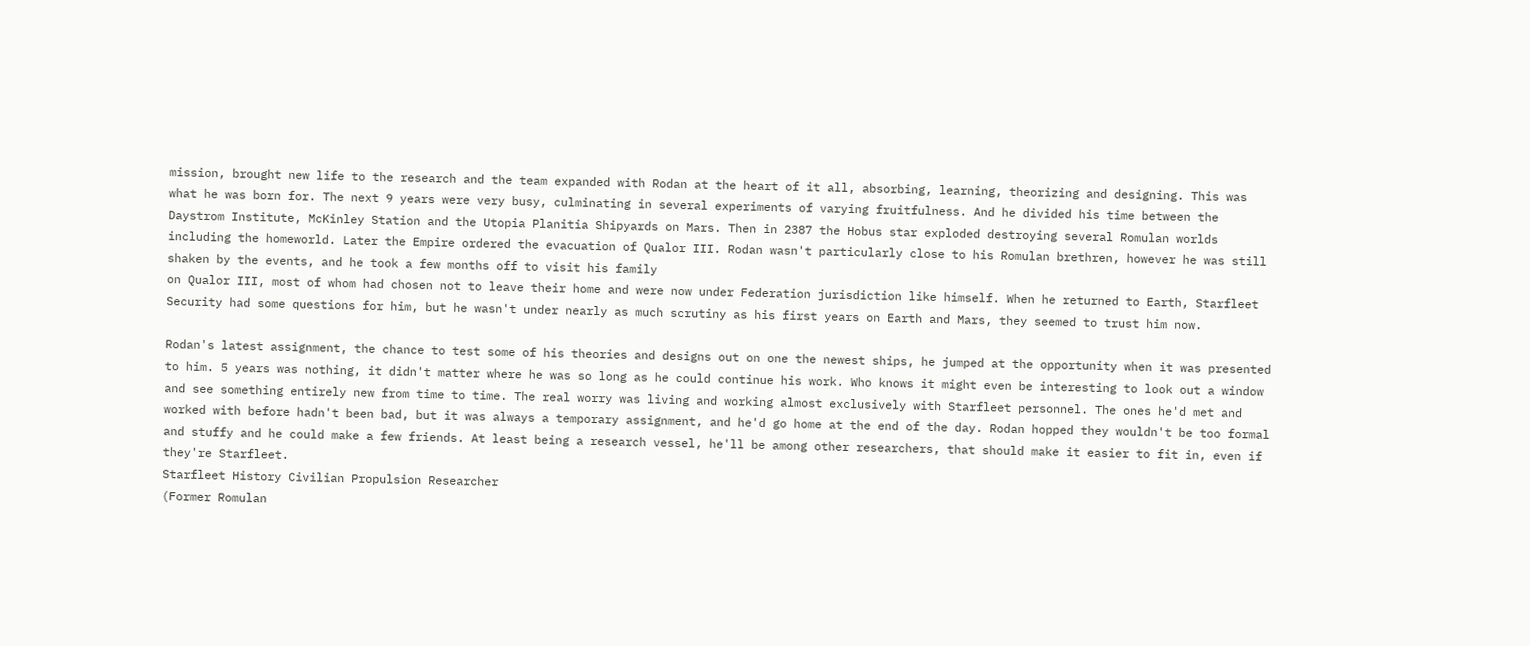mission, brought new life to the research and the team expanded with Rodan at the heart of it all, absorbing, learning, theorizing and designing. This was what he was born for. The next 9 years were very busy, culminating in several experiments of varying fruitfulness. And he divided his time between the Daystrom Institute, McKinley Station and the Utopia Planitia Shipyards on Mars. Then in 2387 the Hobus star exploded destroying several Romulan worlds including the homeworld. Later the Empire ordered the evacuation of Qualor III. Rodan wasn't particularly close to his Romulan brethren, however he was still shaken by the events, and he took a few months off to visit his family
on Qualor III, most of whom had chosen not to leave their home and were now under Federation jurisdiction like himself. When he returned to Earth, Starfleet Security had some questions for him, but he wasn't under nearly as much scrutiny as his first years on Earth and Mars, they seemed to trust him now.

Rodan's latest assignment, the chance to test some of his theories and designs out on one the newest ships, he jumped at the opportunity when it was presented to him. 5 years was nothing, it didn't matter where he was so long as he could continue his work. Who knows it might even be interesting to look out a window and see something entirely new from time to time. The real worry was living and working almost exclusively with Starfleet personnel. The ones he'd met and worked with before hadn't been bad, but it was always a temporary assignment, and he'd go home at the end of the day. Rodan hopped they wouldn't be too formal and stuffy and he could make a few friends. At least being a research vessel, he'll be among other researchers, that should make it easier to fit in, even if they're Starfleet.
Starfleet History Civilian Propulsion Researcher
(Former Romulan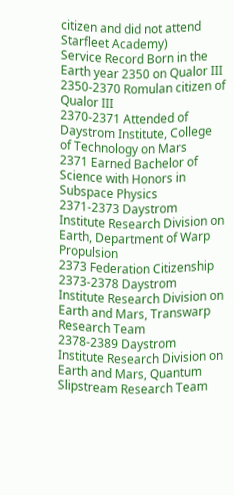citizen and did not attend Starfleet Academy)
Service Record Born in the Earth year 2350 on Qualor III
2350-2370 Romulan citizen of Qualor III
2370-2371 Attended of Daystrom Institute, College of Technology on Mars
2371 Earned Bachelor of Science with Honors in Subspace Physics
2371-2373 Daystrom Institute Research Division on Earth, Department of Warp Propulsion
2373 Federation Citizenship
2373-2378 Daystrom Institute Research Division on Earth and Mars, Transwarp Research Team
2378-2389 Daystrom Institute Research Division on Earth and Mars, Quantum Slipstream Research Team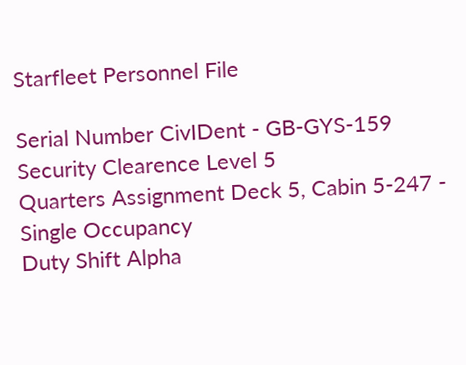Starfleet Personnel File

Serial Number CivIDent - GB-GYS-159
Security Clearence Level 5
Quarters Assignment Deck 5, Cabin 5-247 - Single Occupancy
Duty Shift Alpha